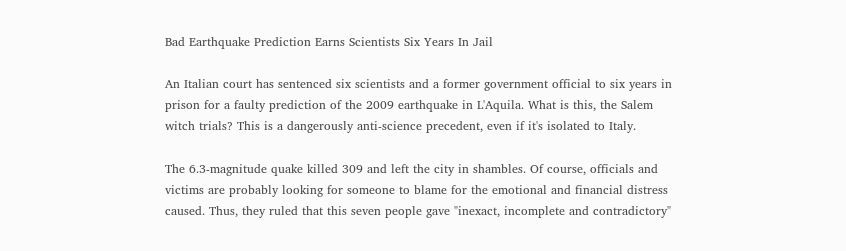Bad Earthquake Prediction Earns Scientists Six Years In Jail

An Italian court has sentenced six scientists and a former government official to six years in prison for a faulty prediction of the 2009 earthquake in L'Aquila. What is this, the Salem witch trials? This is a dangerously anti-science precedent, even if it's isolated to Italy.

The 6.3-magnitude quake killed 309 and left the city in shambles. Of course, officials and victims are probably looking for someone to blame for the emotional and financial distress caused. Thus, they ruled that this seven people gave "inexact, incomplete and contradictory"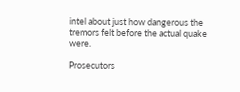intel about just how dangerous the tremors felt before the actual quake were.

Prosecutors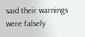said their warnings were falsely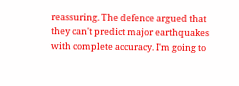reassuring. The defence argued that they can't predict major earthquakes with complete accuracy. I'm going to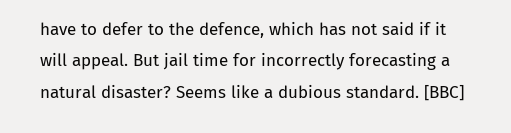have to defer to the defence, which has not said if it will appeal. But jail time for incorrectly forecasting a natural disaster? Seems like a dubious standard. [BBC]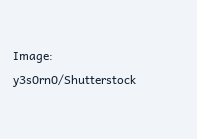Image: y3s0rn0/Shutterstock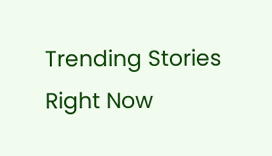Trending Stories Right Now